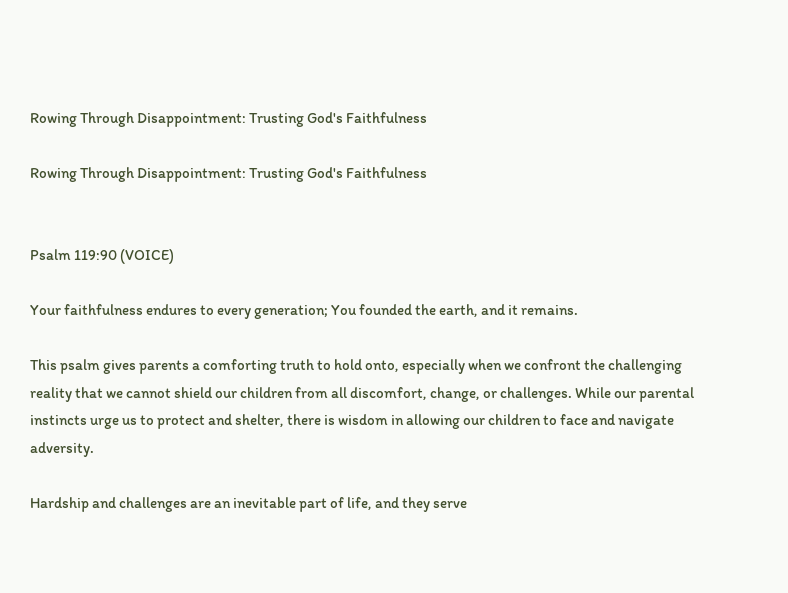Rowing Through Disappointment: Trusting God's Faithfulness

Rowing Through Disappointment: Trusting God's Faithfulness


Psalm 119:90 (VOICE)

Your faithfulness endures to every generation; You founded the earth, and it remains.

This psalm gives parents a comforting truth to hold onto, especially when we confront the challenging reality that we cannot shield our children from all discomfort, change, or challenges. While our parental instincts urge us to protect and shelter, there is wisdom in allowing our children to face and navigate adversity.

Hardship and challenges are an inevitable part of life, and they serve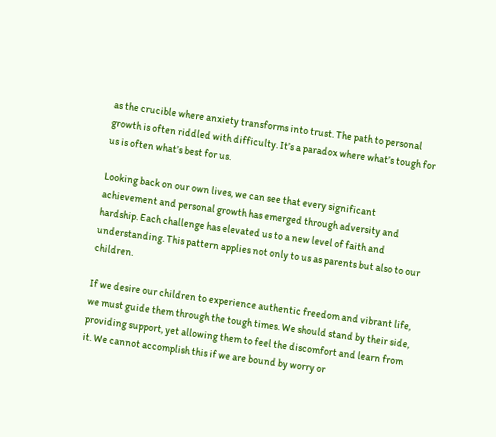as the crucible where anxiety transforms into trust. The path to personal growth is often riddled with difficulty. It’s a paradox where what’s tough for us is often what’s best for us.

Looking back on our own lives, we can see that every significant achievement and personal growth has emerged through adversity and hardship. Each challenge has elevated us to a new level of faith and understanding. This pattern applies not only to us as parents but also to our children.

If we desire our children to experience authentic freedom and vibrant life, we must guide them through the tough times. We should stand by their side, providing support, yet allowing them to feel the discomfort and learn from it. We cannot accomplish this if we are bound by worry or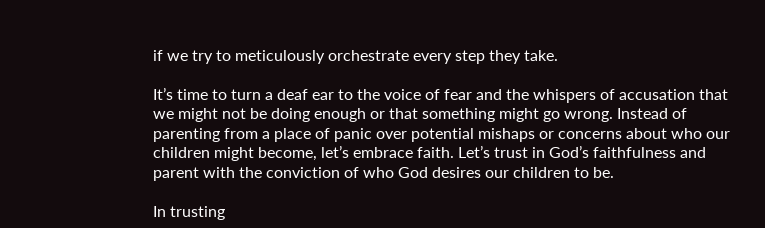if we try to meticulously orchestrate every step they take.

It’s time to turn a deaf ear to the voice of fear and the whispers of accusation that we might not be doing enough or that something might go wrong. Instead of parenting from a place of panic over potential mishaps or concerns about who our children might become, let’s embrace faith. Let’s trust in God’s faithfulness and parent with the conviction of who God desires our children to be.

In trusting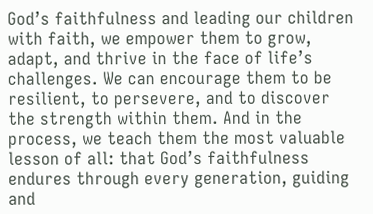God’s faithfulness and leading our children with faith, we empower them to grow, adapt, and thrive in the face of life’s challenges. We can encourage them to be resilient, to persevere, and to discover the strength within them. And in the process, we teach them the most valuable lesson of all: that God’s faithfulness endures through every generation, guiding and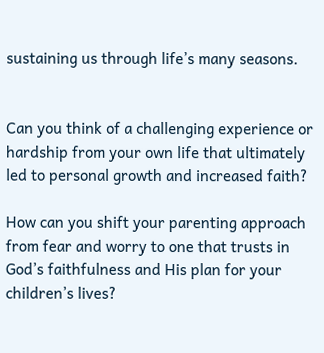sustaining us through life’s many seasons.


Can you think of a challenging experience or hardship from your own life that ultimately led to personal growth and increased faith?

How can you shift your parenting approach from fear and worry to one that trusts in God’s faithfulness and His plan for your children’s lives?